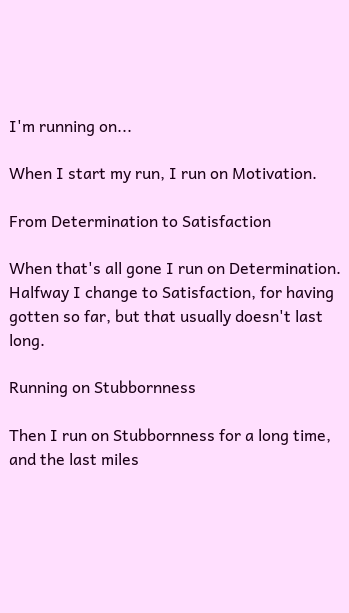I'm running on...

When I start my run, I run on Motivation.

From Determination to Satisfaction

When that's all gone I run on Determination. Halfway I change to Satisfaction, for having gotten so far, but that usually doesn't last long.

Running on Stubbornness

Then I run on Stubbornness for a long time, and the last miles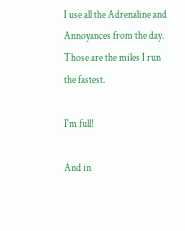I use all the Adrenaline and Annoyances from the day. Those are the miles I run the fastest.

I'm full!

And in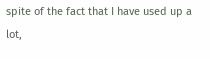spite of the fact that I have used up a lot,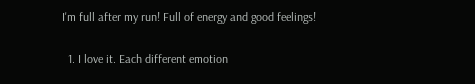I'm full after my run! Full of energy and good feelings!


  1. I love it. Each different emotion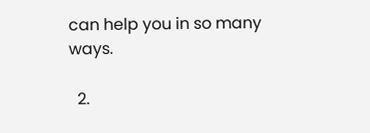can help you in so many ways.

  2.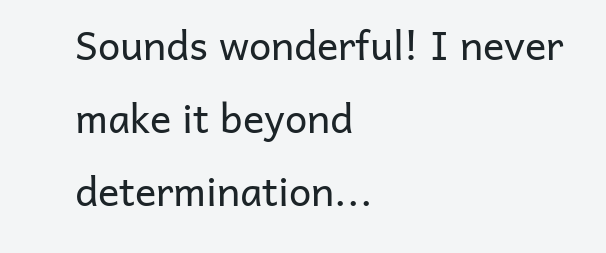Sounds wonderful! I never make it beyond determination...